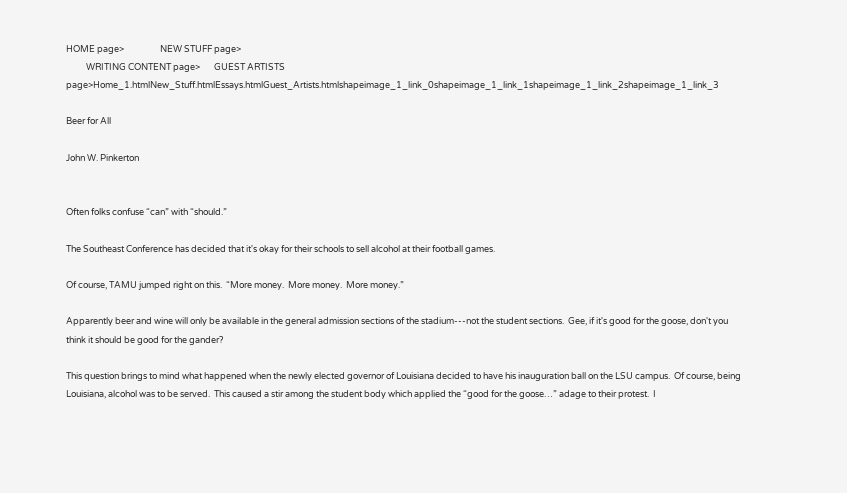HOME page>                  NEW STUFF page>
          WRITING CONTENT page>       GUEST ARTISTS page>Home_1.htmlNew_Stuff.htmlEssays.htmlGuest_Artists.htmlshapeimage_1_link_0shapeimage_1_link_1shapeimage_1_link_2shapeimage_1_link_3

Beer for All

John W. Pinkerton


Often folks confuse “can” with “should.”

The Southeast Conference has decided that it's okay for their schools to sell alcohol at their football games.

Of course, TAMU jumped right on this.  “More money.  More money.  More money.”

Apparently beer and wine will only be available in the general admission sections of the stadium---not the student sections.  Gee, if it's good for the goose, don't you think it should be good for the gander?

This question brings to mind what happened when the newly elected governor of Louisiana decided to have his inauguration ball on the LSU campus.  Of course, being Louisiana, alcohol was to be served.  This caused a stir among the student body which applied the “good for the goose…” adage to their protest.  I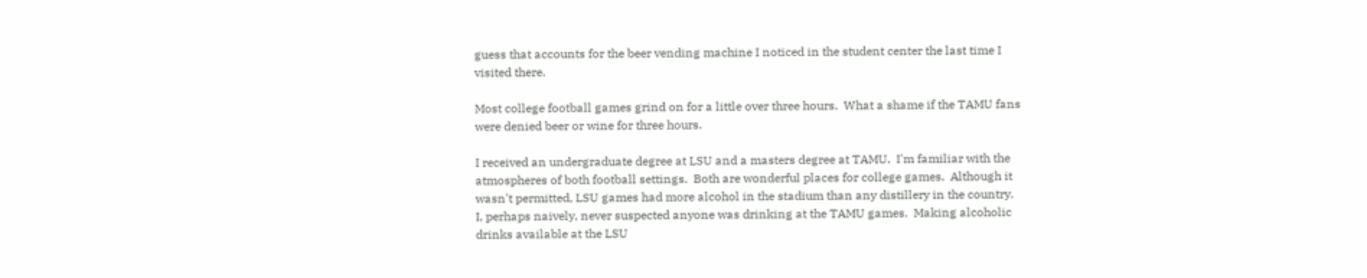guess that accounts for the beer vending machine I noticed in the student center the last time I visited there.

Most college football games grind on for a little over three hours.  What a shame if the TAMU fans were denied beer or wine for three hours.

I received an undergraduate degree at LSU and a masters degree at TAMU.  I'm familiar with the atmospheres of both football settings.  Both are wonderful places for college games.  Although it wasn't permitted, LSU games had more alcohol in the stadium than any distillery in the country.  I, perhaps naively, never suspected anyone was drinking at the TAMU games.  Making alcoholic drinks available at the LSU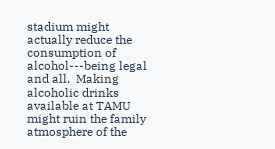stadium might actually reduce the consumption of alcohol---being legal and all.  Making alcoholic drinks available at TAMU might ruin the family atmosphere of the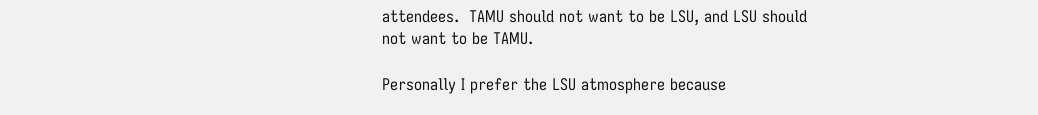attendees.  TAMU should not want to be LSU, and LSU should not want to be TAMU.

Personally I prefer the LSU atmosphere because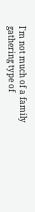I'm not much of a family gathering type of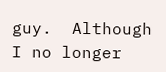guy.  Although I no longer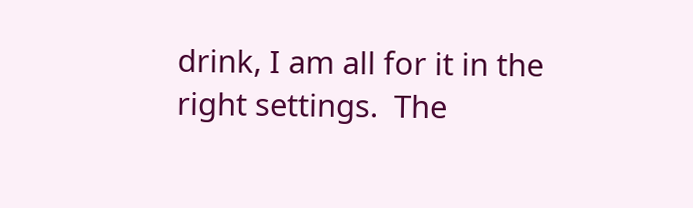drink, I am all for it in the right settings.  The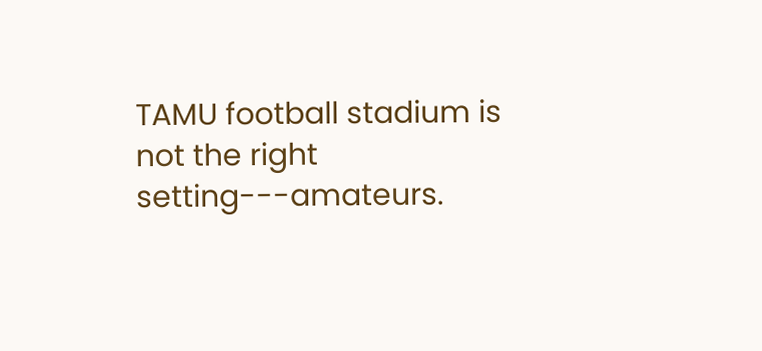TAMU football stadium is not the right setting---amateurs.